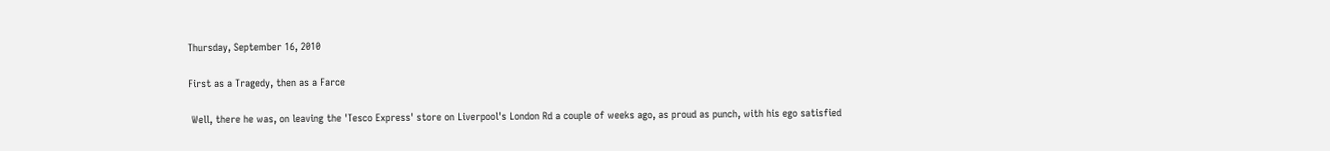Thursday, September 16, 2010

First as a Tragedy, then as a Farce

 Well, there he was, on leaving the 'Tesco Express' store on Liverpool's London Rd a couple of weeks ago, as proud as punch, with his ego satisfied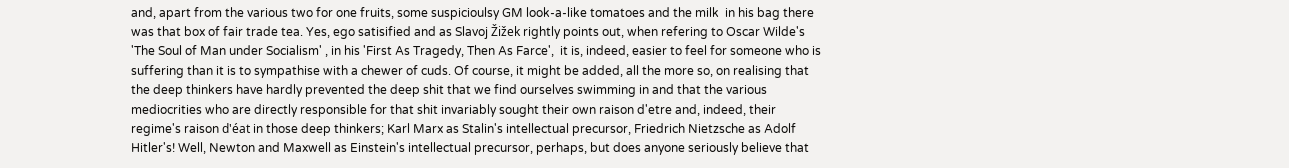and, apart from the various two for one fruits, some suspicioulsy GM look-a-like tomatoes and the milk  in his bag there was that box of fair trade tea. Yes, ego satisified and as Slavoj Žižek rightly points out, when refering to Oscar Wilde's 'The Soul of Man under Socialism' , in his 'First As Tragedy, Then As Farce',  it is, indeed, easier to feel for someone who is suffering than it is to sympathise with a chewer of cuds. Of course, it might be added, all the more so, on realising that the deep thinkers have hardly prevented the deep shit that we find ourselves swimming in and that the various mediocrities who are directly responsible for that shit invariably sought their own raison d'etre and, indeed, their regime's raison d'éat in those deep thinkers; Karl Marx as Stalin's intellectual precursor, Friedrich Nietzsche as Adolf Hitler's! Well, Newton and Maxwell as Einstein's intellectual precursor, perhaps, but does anyone seriously believe that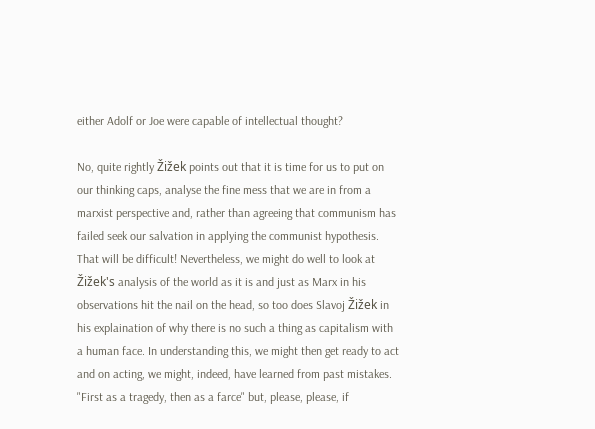either Adolf or Joe were capable of intellectual thought?

No, quite rightly Žižek points out that it is time for us to put on our thinking caps, analyse the fine mess that we are in from a marxist perspective and, rather than agreeing that communism has failed seek our salvation in applying the communist hypothesis. That will be difficult! Nevertheless, we might do well to look at Žižek's analysis of the world as it is and just as Marx in his observations hit the nail on the head, so too does Slavoj Žižek in his explaination of why there is no such a thing as capitalism with a human face. In understanding this, we might then get ready to act and on acting, we might, indeed, have learned from past mistakes. "First as a tragedy, then as a farce" but, please, please, if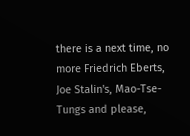there is a next time, no more Friedrich Eberts, Joe Stalin's, Mao-Tse-Tungs and please,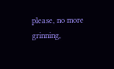please, no more grinning,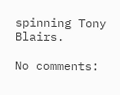spinning Tony Blairs.

No comments: